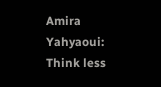Amira Yahyaoui: Think less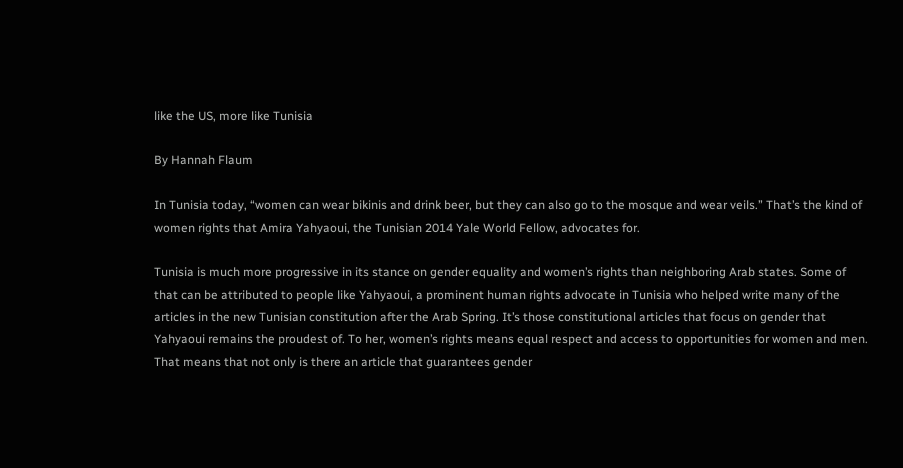like the US, more like Tunisia

By Hannah Flaum

In Tunisia today, “women can wear bikinis and drink beer, but they can also go to the mosque and wear veils.” That’s the kind of women rights that Amira Yahyaoui, the Tunisian 2014 Yale World Fellow, advocates for.

Tunisia is much more progressive in its stance on gender equality and women’s rights than neighboring Arab states. Some of that can be attributed to people like Yahyaoui, a prominent human rights advocate in Tunisia who helped write many of the articles in the new Tunisian constitution after the Arab Spring. It’s those constitutional articles that focus on gender that Yahyaoui remains the proudest of. To her, women’s rights means equal respect and access to opportunities for women and men. That means that not only is there an article that guarantees gender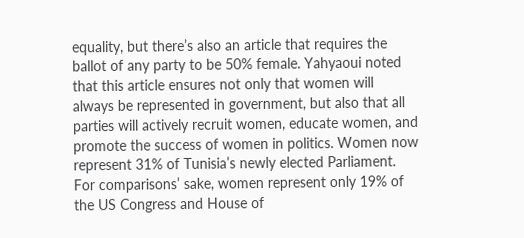equality, but there’s also an article that requires the ballot of any party to be 50% female. Yahyaoui noted that this article ensures not only that women will always be represented in government, but also that all parties will actively recruit women, educate women, and promote the success of women in politics. Women now represent 31% of Tunisia’s newly elected Parliament. For comparisons’ sake, women represent only 19% of the US Congress and House of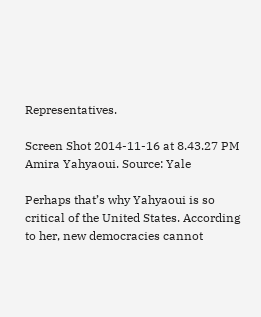Representatives.

Screen Shot 2014-11-16 at 8.43.27 PM
Amira Yahyaoui. Source: Yale

Perhaps that’s why Yahyaoui is so critical of the United States. According to her, new democracies cannot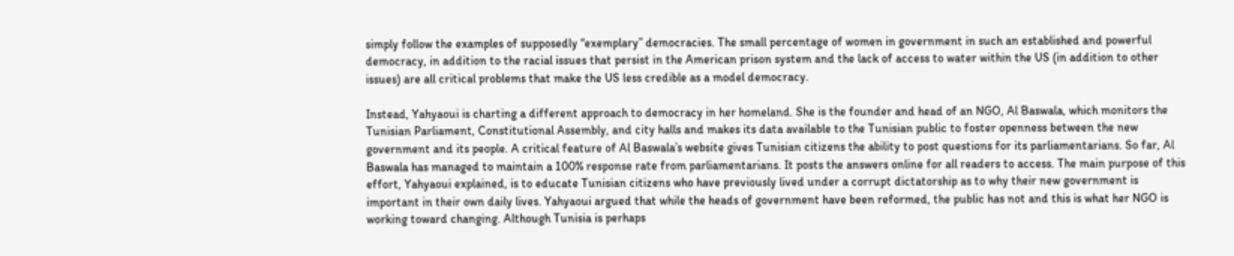simply follow the examples of supposedly “exemplary” democracies. The small percentage of women in government in such an established and powerful democracy, in addition to the racial issues that persist in the American prison system and the lack of access to water within the US (in addition to other issues) are all critical problems that make the US less credible as a model democracy.

Instead, Yahyaoui is charting a different approach to democracy in her homeland. She is the founder and head of an NGO, Al Baswala, which monitors the Tunisian Parliament, Constitutional Assembly, and city halls and makes its data available to the Tunisian public to foster openness between the new government and its people. A critical feature of Al Baswala’s website gives Tunisian citizens the ability to post questions for its parliamentarians. So far, Al Baswala has managed to maintain a 100% response rate from parliamentarians. It posts the answers online for all readers to access. The main purpose of this effort, Yahyaoui explained, is to educate Tunisian citizens who have previously lived under a corrupt dictatorship as to why their new government is important in their own daily lives. Yahyaoui argued that while the heads of government have been reformed, the public has not and this is what her NGO is working toward changing. Although Tunisia is perhaps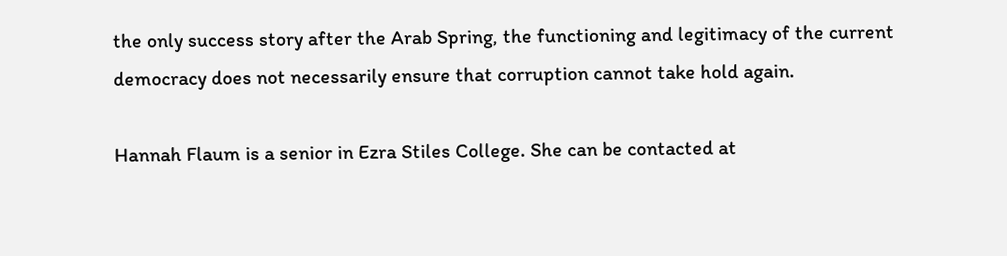the only success story after the Arab Spring, the functioning and legitimacy of the current democracy does not necessarily ensure that corruption cannot take hold again.

Hannah Flaum is a senior in Ezra Stiles College. She can be contacted at